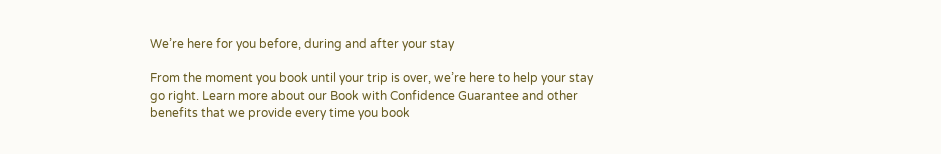We’re here for you before, during and after your stay

From the moment you book until your trip is over, we’re here to help your stay go right. Learn more about our Book with Confidence Guarantee and other benefits that we provide every time you book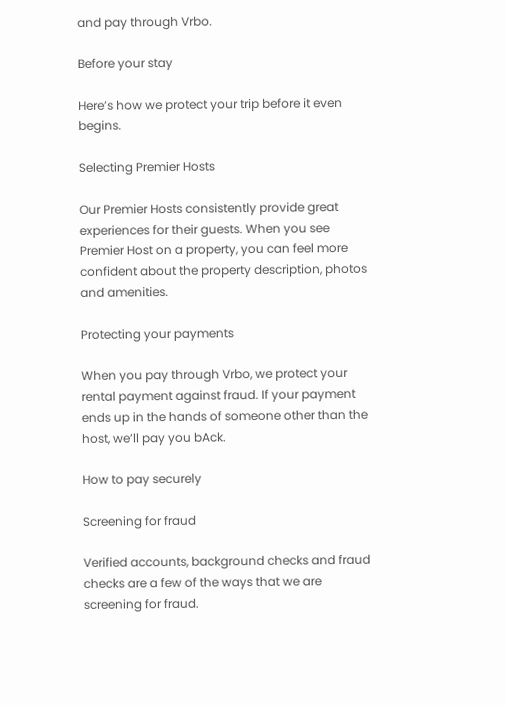and pay through Vrbo.

Before your stay

Here’s how we protect your trip before it even begins.

Selecting Premier Hosts

Our Premier Hosts consistently provide great experiences for their guests. When you see Premier Host on a property, you can feel more confident about the property description, photos and amenities.

Protecting your payments

When you pay through Vrbo, we protect your rental payment against fraud. If your payment ends up in the hands of someone other than the host, we’ll pay you bAck.

How to pay securely

Screening for fraud

Verified accounts, background checks and fraud checks are a few of the ways that we are screening for fraud.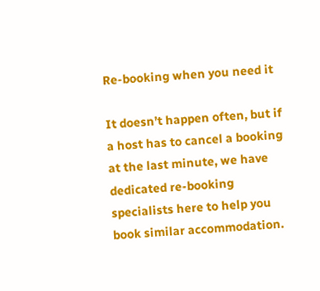Re-booking when you need it

It doesn’t happen often, but if a host has to cancel a booking at the last minute, we have dedicated re-booking specialists here to help you book similar accommodation.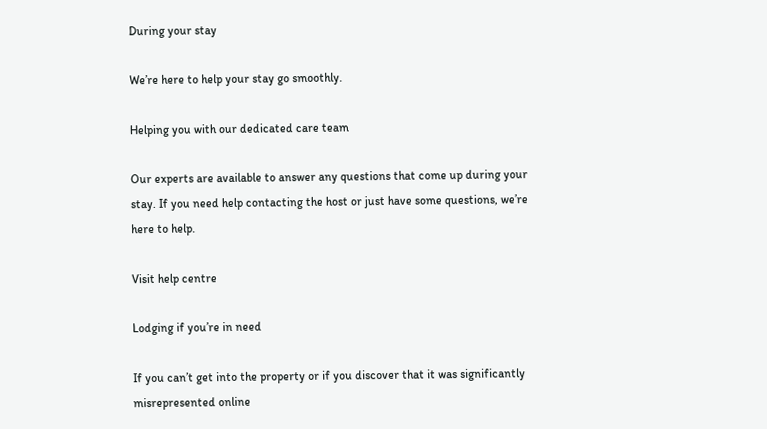During your stay

We’re here to help your stay go smoothly.

Helping you with our dedicated care team

Our experts are available to answer any questions that come up during your stay. If you need help contacting the host or just have some questions, we’re here to help.

Visit help centre

Lodging if you’re in need

If you can’t get into the property or if you discover that it was significantly misrepresented online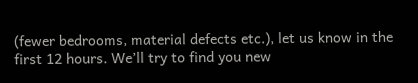(fewer bedrooms, material defects etc.), let us know in the first 12 hours. We’ll try to find you new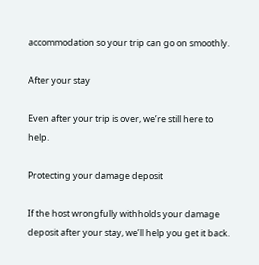accommodation so your trip can go on smoothly.

After your stay

Even after your trip is over, we’re still here to help.

Protecting your damage deposit

If the host wrongfully withholds your damage deposit after your stay, we’ll help you get it back.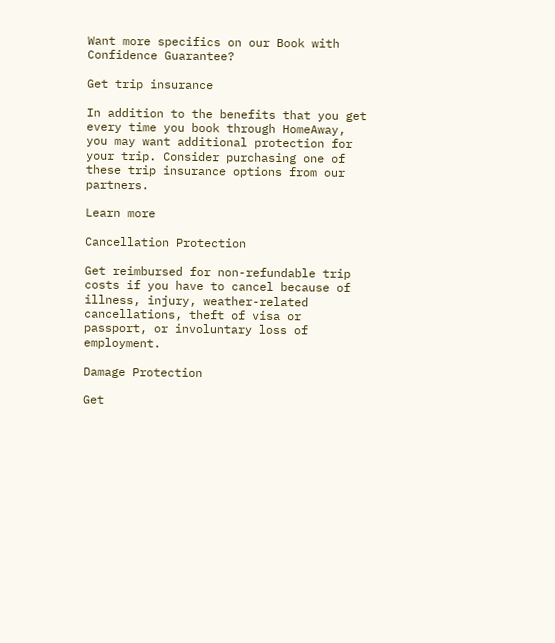Want more specifics on our Book with Confidence Guarantee?

Get trip insurance

In addition to the benefits that you get every time you book through HomeAway, you may want additional protection for your trip. Consider purchasing one of these trip insurance options from our partners.

Learn more

Cancellation Protection

Get reimbursed for non-refundable trip costs if you have to cancel because of illness, injury, weather-related cancellations, theft of visa or passport, or involuntary loss of employment.

Damage Protection

Get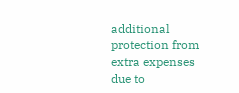additional protection from extra expenses due to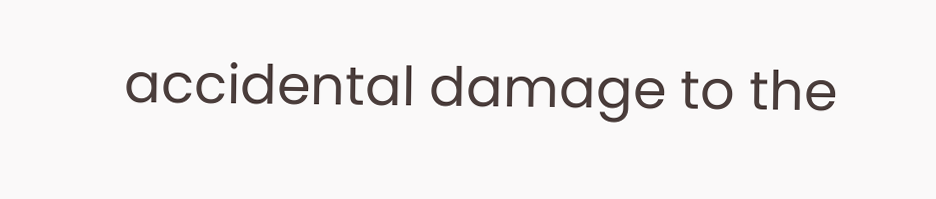accidental damage to the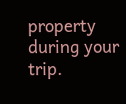property during your trip.